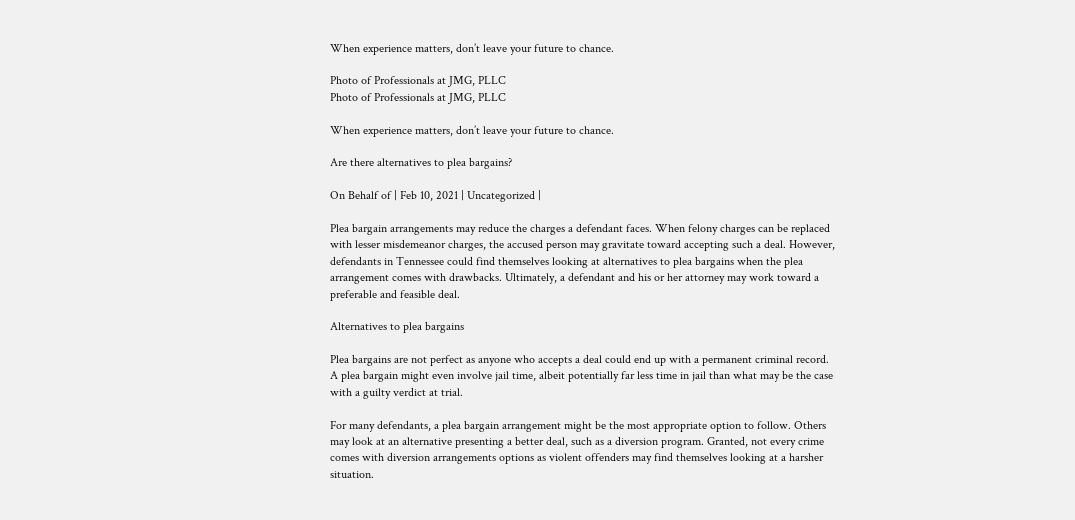When experience matters, don’t leave your future to chance.

Photo of Professionals at JMG, PLLC
Photo of Professionals at JMG, PLLC

When experience matters, don’t leave your future to chance.

Are there alternatives to plea bargains?

On Behalf of | Feb 10, 2021 | Uncategorized |

Plea bargain arrangements may reduce the charges a defendant faces. When felony charges can be replaced with lesser misdemeanor charges, the accused person may gravitate toward accepting such a deal. However, defendants in Tennessee could find themselves looking at alternatives to plea bargains when the plea arrangement comes with drawbacks. Ultimately, a defendant and his or her attorney may work toward a preferable and feasible deal.

Alternatives to plea bargains

Plea bargains are not perfect as anyone who accepts a deal could end up with a permanent criminal record. A plea bargain might even involve jail time, albeit potentially far less time in jail than what may be the case with a guilty verdict at trial.

For many defendants, a plea bargain arrangement might be the most appropriate option to follow. Others may look at an alternative presenting a better deal, such as a diversion program. Granted, not every crime comes with diversion arrangements options as violent offenders may find themselves looking at a harsher situation.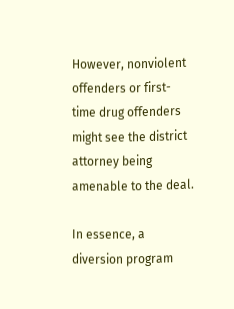However, nonviolent offenders or first-time drug offenders might see the district attorney being amenable to the deal.

In essence, a diversion program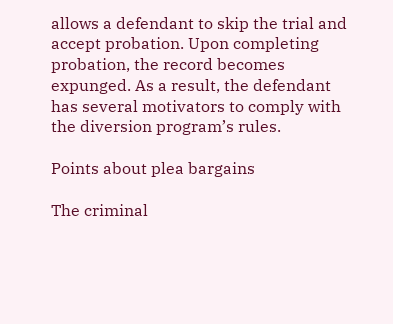allows a defendant to skip the trial and accept probation. Upon completing probation, the record becomes expunged. As a result, the defendant has several motivators to comply with the diversion program’s rules.

Points about plea bargains

The criminal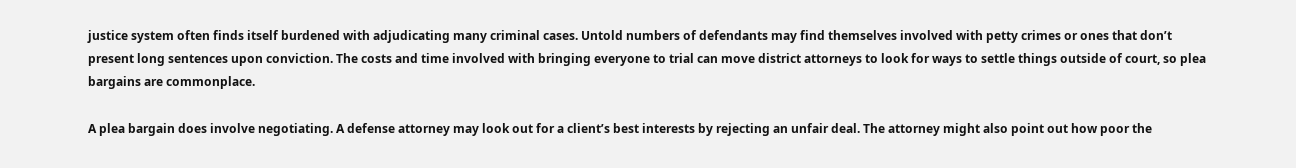justice system often finds itself burdened with adjudicating many criminal cases. Untold numbers of defendants may find themselves involved with petty crimes or ones that don’t present long sentences upon conviction. The costs and time involved with bringing everyone to trial can move district attorneys to look for ways to settle things outside of court, so plea bargains are commonplace.

A plea bargain does involve negotiating. A defense attorney may look out for a client’s best interests by rejecting an unfair deal. The attorney might also point out how poor the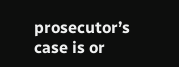prosecutor’s case is or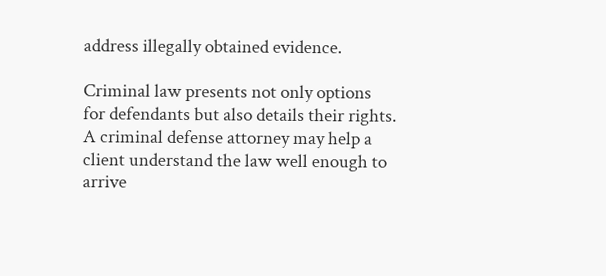address illegally obtained evidence.

Criminal law presents not only options for defendants but also details their rights. A criminal defense attorney may help a client understand the law well enough to arrive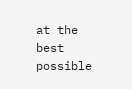at the best possible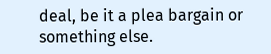deal, be it a plea bargain or something else.